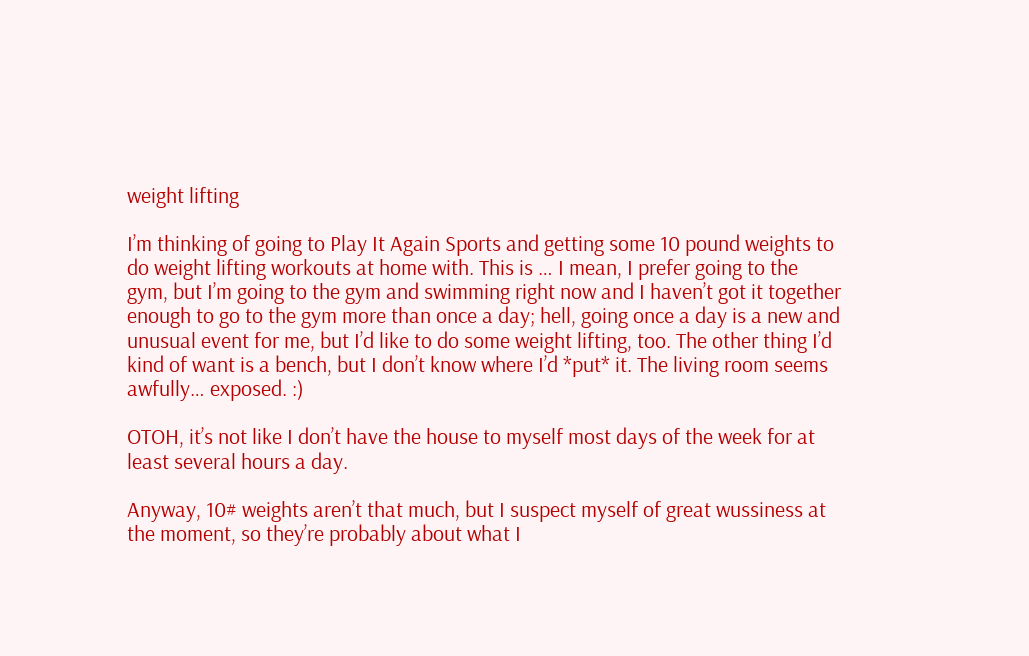weight lifting

I’m thinking of going to Play It Again Sports and getting some 10 pound weights to do weight lifting workouts at home with. This is … I mean, I prefer going to the gym, but I’m going to the gym and swimming right now and I haven’t got it together enough to go to the gym more than once a day; hell, going once a day is a new and unusual event for me, but I’d like to do some weight lifting, too. The other thing I’d kind of want is a bench, but I don’t know where I’d *put* it. The living room seems awfully… exposed. :)

OTOH, it’s not like I don’t have the house to myself most days of the week for at least several hours a day.

Anyway, 10# weights aren’t that much, but I suspect myself of great wussiness at the moment, so they’re probably about what I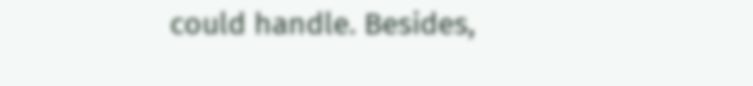could handle. Besides,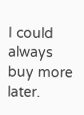I could always buy more later.